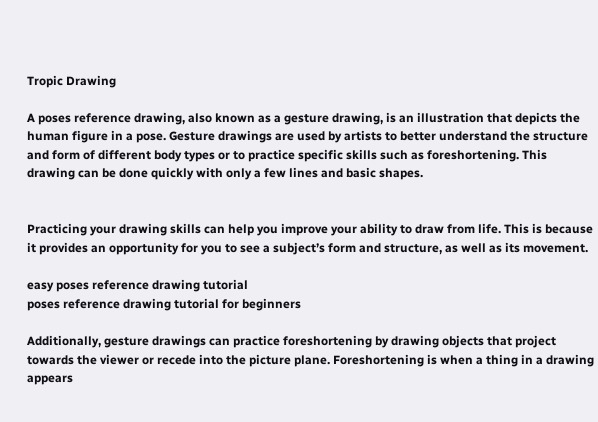Tropic Drawing

A poses reference drawing, also known as a gesture drawing, is an illustration that depicts the human figure in a pose. Gesture drawings are used by artists to better understand the structure and form of different body types or to practice specific skills such as foreshortening. This drawing can be done quickly with only a few lines and basic shapes.


Practicing your drawing skills can help you improve your ability to draw from life. This is because it provides an opportunity for you to see a subject’s form and structure, as well as its movement.

easy poses reference drawing tutorial
poses reference drawing tutorial for beginners

Additionally, gesture drawings can practice foreshortening by drawing objects that project towards the viewer or recede into the picture plane. Foreshortening is when a thing in a drawing appears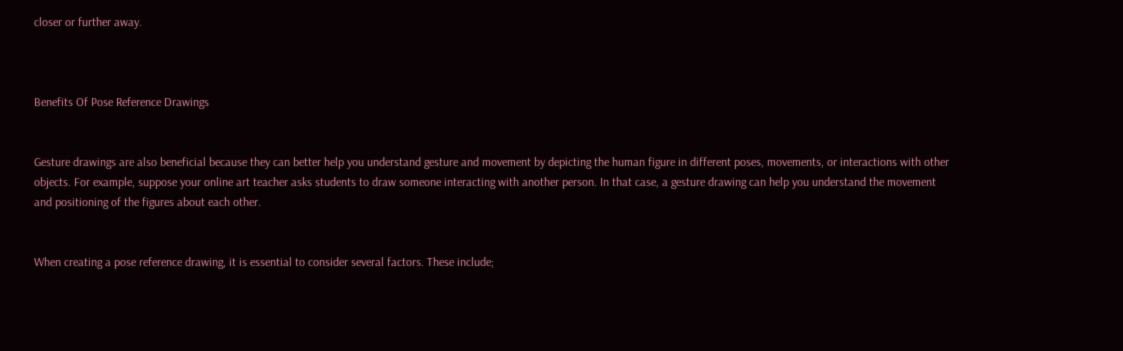closer or further away.



Benefits Of Pose Reference Drawings


Gesture drawings are also beneficial because they can better help you understand gesture and movement by depicting the human figure in different poses, movements, or interactions with other objects. For example, suppose your online art teacher asks students to draw someone interacting with another person. In that case, a gesture drawing can help you understand the movement and positioning of the figures about each other.


When creating a pose reference drawing, it is essential to consider several factors. These include;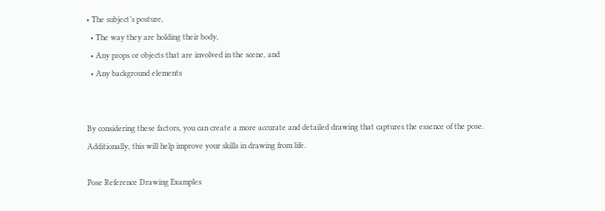• The subject’s posture,
  • The way they are holding their body,
  • Any props or objects that are involved in the scene, and
  • Any background elements


By considering these factors, you can create a more accurate and detailed drawing that captures the essence of the pose. Additionally, this will help improve your skills in drawing from life.

Pose Reference Drawing Examples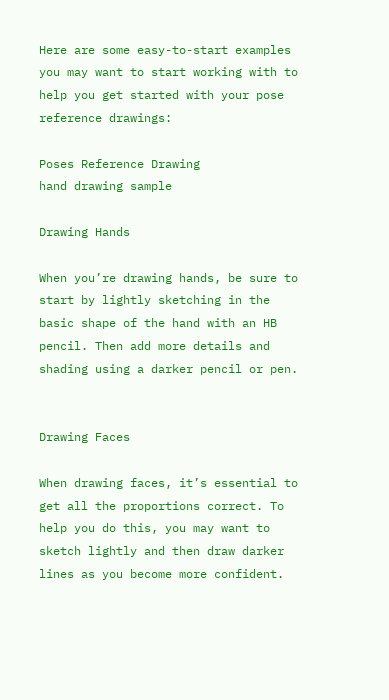Here are some easy-to-start examples you may want to start working with to help you get started with your pose reference drawings:

Poses Reference Drawing
hand drawing sample

Drawing Hands

When you’re drawing hands, be sure to start by lightly sketching in the basic shape of the hand with an HB pencil. Then add more details and shading using a darker pencil or pen.


Drawing Faces

When drawing faces, it’s essential to get all the proportions correct. To help you do this, you may want to sketch lightly and then draw darker lines as you become more confident.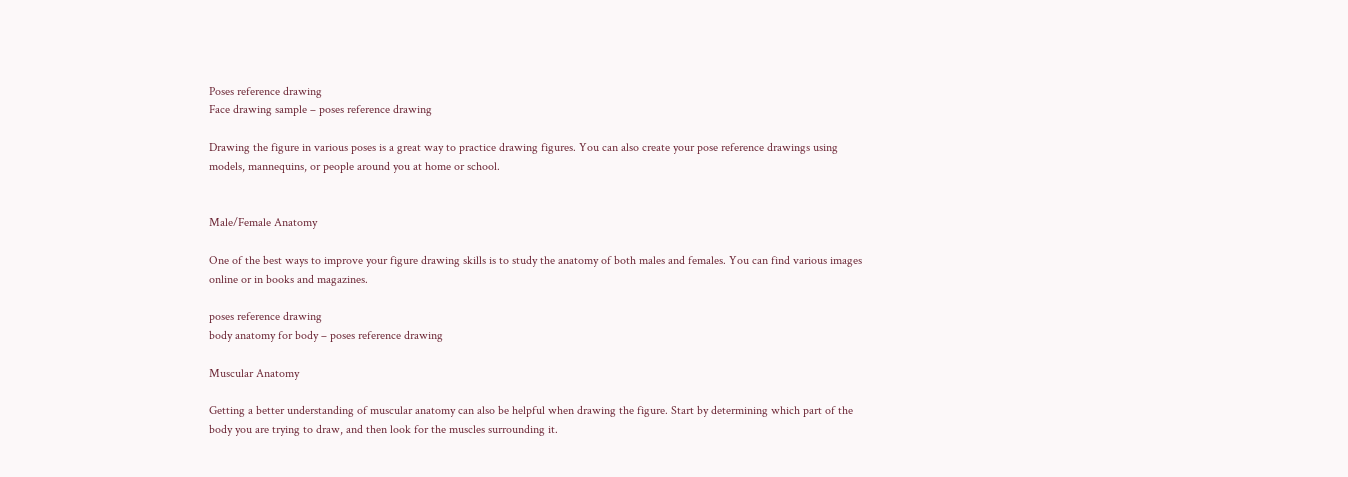Poses reference drawing
Face drawing sample – poses reference drawing

Drawing the figure in various poses is a great way to practice drawing figures. You can also create your pose reference drawings using models, mannequins, or people around you at home or school.


Male/Female Anatomy

One of the best ways to improve your figure drawing skills is to study the anatomy of both males and females. You can find various images online or in books and magazines.

poses reference drawing
body anatomy for body – poses reference drawing

Muscular Anatomy

Getting a better understanding of muscular anatomy can also be helpful when drawing the figure. Start by determining which part of the body you are trying to draw, and then look for the muscles surrounding it.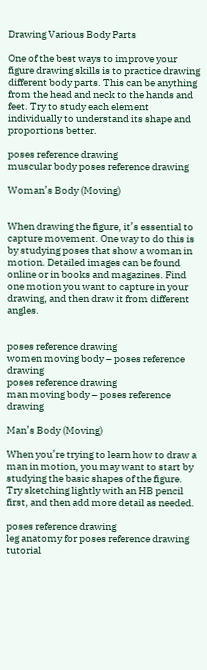Drawing Various Body Parts

One of the best ways to improve your figure drawing skills is to practice drawing different body parts. This can be anything from the head and neck to the hands and feet. Try to study each element individually to understand its shape and proportions better.

poses reference drawing
muscular body poses reference drawing

Woman’s Body (Moving)


When drawing the figure, it’s essential to capture movement. One way to do this is by studying poses that show a woman in motion. Detailed images can be found online or in books and magazines. Find one motion you want to capture in your drawing, and then draw it from different angles.


poses reference drawing
women moving body – poses reference drawing
poses reference drawing
man moving body – poses reference drawing

Man’s Body (Moving)

When you’re trying to learn how to draw a man in motion, you may want to start by studying the basic shapes of the figure. Try sketching lightly with an HB pencil first, and then add more detail as needed.

poses reference drawing
leg anatomy for poses reference drawing tutorial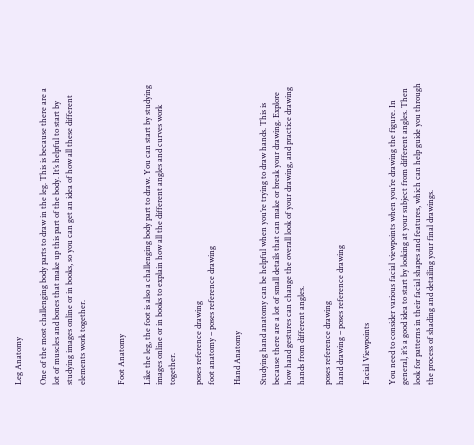Leg Anatomy

One of the most challenging body parts to draw in the leg. This is because there are a lot of muscles and bones that make up this part of the body. It’s helpful to start by studying images online or in books, so you can get an idea of how all these different elements work together.


Foot Anatomy

Like the leg, the foot is also a challenging body part to draw. You can start by studying images online or in books to explain how all the different angles and curves work together.

poses reference drawing
foot anatomy – poses reference drawing

Hand Anatomy

Studying hand anatomy can be helpful when you’re trying to draw hands. This is because there are a lot of small details that can make or break your drawing. Explore how hand gestures can change the overall look of your drawing, and practice drawing hands from different angles.

poses reference drawing
hand drawing – poses reference drawing

Facial Viewpoints

You need to consider various facial viewpoints when you’re drawing the figure. In general, it’s a good idea to start by looking at your subject from different angles. Then look for patterns in their facial shapes and features, which can help guide you through the process of shading and detailing your final drawings.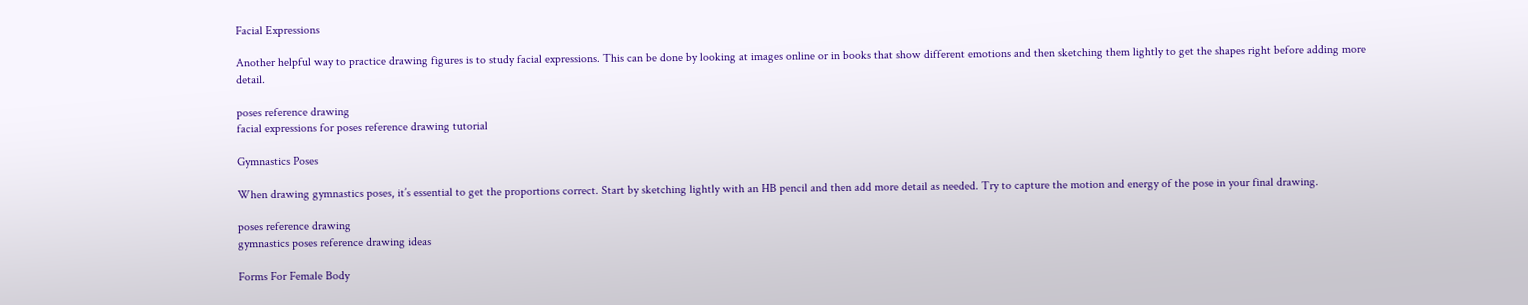Facial Expressions

Another helpful way to practice drawing figures is to study facial expressions. This can be done by looking at images online or in books that show different emotions and then sketching them lightly to get the shapes right before adding more detail.

poses reference drawing
facial expressions for poses reference drawing tutorial

Gymnastics Poses

When drawing gymnastics poses, it’s essential to get the proportions correct. Start by sketching lightly with an HB pencil and then add more detail as needed. Try to capture the motion and energy of the pose in your final drawing.

poses reference drawing
gymnastics poses reference drawing ideas

Forms For Female Body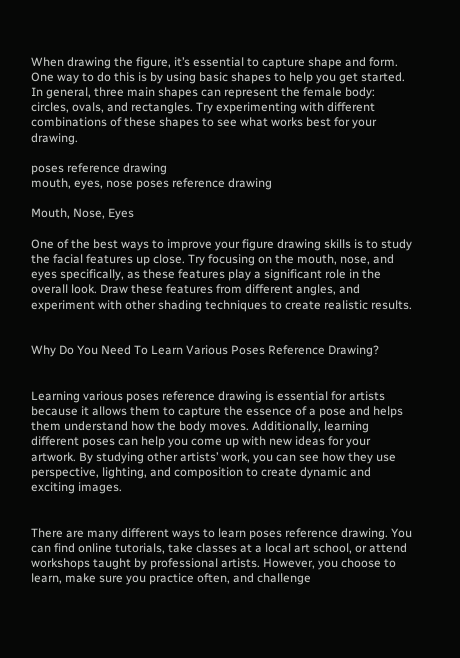When drawing the figure, it’s essential to capture shape and form. One way to do this is by using basic shapes to help you get started. In general, three main shapes can represent the female body: circles, ovals, and rectangles. Try experimenting with different combinations of these shapes to see what works best for your drawing.

poses reference drawing
mouth, eyes, nose poses reference drawing

Mouth, Nose, Eyes

One of the best ways to improve your figure drawing skills is to study the facial features up close. Try focusing on the mouth, nose, and eyes specifically, as these features play a significant role in the overall look. Draw these features from different angles, and experiment with other shading techniques to create realistic results.


Why Do You Need To Learn Various Poses Reference Drawing?


Learning various poses reference drawing is essential for artists because it allows them to capture the essence of a pose and helps them understand how the body moves. Additionally, learning different poses can help you come up with new ideas for your artwork. By studying other artists’ work, you can see how they use perspective, lighting, and composition to create dynamic and exciting images.


There are many different ways to learn poses reference drawing. You can find online tutorials, take classes at a local art school, or attend workshops taught by professional artists. However, you choose to learn, make sure you practice often, and challenge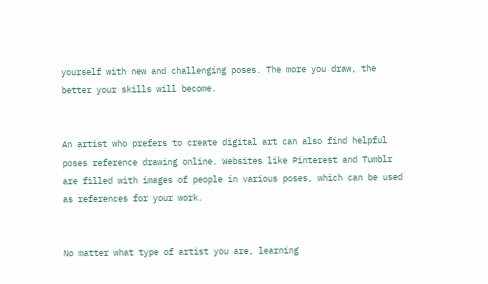yourself with new and challenging poses. The more you draw, the better your skills will become.


An artist who prefers to create digital art can also find helpful poses reference drawing online. Websites like Pinterest and Tumblr are filled with images of people in various poses, which can be used as references for your work.


No matter what type of artist you are, learning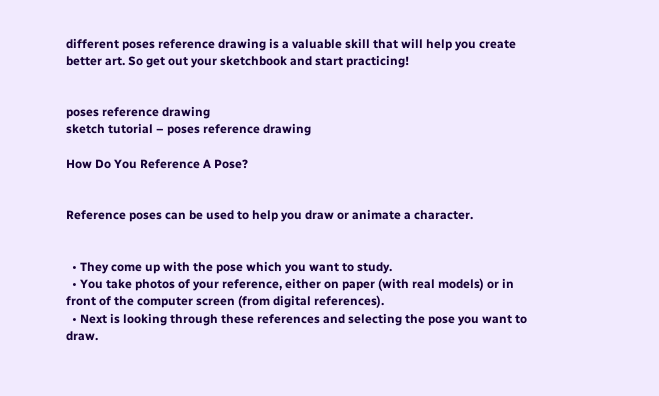different poses reference drawing is a valuable skill that will help you create better art. So get out your sketchbook and start practicing!


poses reference drawing
sketch tutorial – poses reference drawing

How Do You Reference A Pose?


Reference poses can be used to help you draw or animate a character.


  • They come up with the pose which you want to study.
  • You take photos of your reference, either on paper (with real models) or in front of the computer screen (from digital references).
  • Next is looking through these references and selecting the pose you want to draw.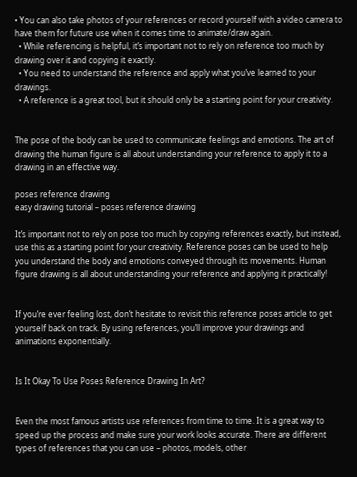• You can also take photos of your references or record yourself with a video camera to have them for future use when it comes time to animate/draw again.
  • While referencing is helpful, it’s important not to rely on reference too much by drawing over it and copying it exactly.
  • You need to understand the reference and apply what you’ve learned to your drawings.
  • A reference is a great tool, but it should only be a starting point for your creativity.


The pose of the body can be used to communicate feelings and emotions. The art of drawing the human figure is all about understanding your reference to apply it to a drawing in an effective way.

poses reference drawing
easy drawing tutorial – poses reference drawing

It’s important not to rely on pose too much by copying references exactly, but instead, use this as a starting point for your creativity. Reference poses can be used to help you understand the body and emotions conveyed through its movements. Human figure drawing is all about understanding your reference and applying it practically!


If you’re ever feeling lost, don’t hesitate to revisit this reference poses article to get yourself back on track. By using references, you’ll improve your drawings and animations exponentially.


Is It Okay To Use Poses Reference Drawing In Art?


Even the most famous artists use references from time to time. It is a great way to speed up the process and make sure your work looks accurate. There are different types of references that you can use – photos, models, other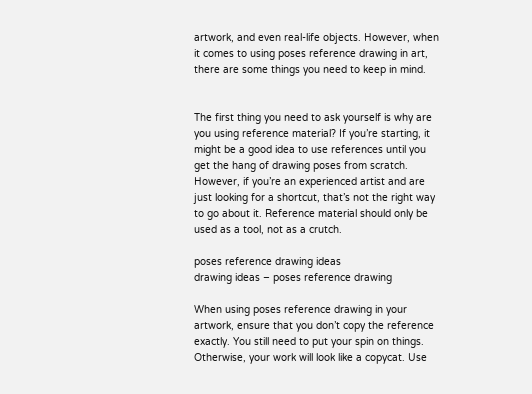artwork, and even real-life objects. However, when it comes to using poses reference drawing in art, there are some things you need to keep in mind.


The first thing you need to ask yourself is why are you using reference material? If you’re starting, it might be a good idea to use references until you get the hang of drawing poses from scratch. However, if you’re an experienced artist and are just looking for a shortcut, that’s not the right way to go about it. Reference material should only be used as a tool, not as a crutch.

poses reference drawing ideas
drawing ideas – poses reference drawing

When using poses reference drawing in your artwork, ensure that you don’t copy the reference exactly. You still need to put your spin on things. Otherwise, your work will look like a copycat. Use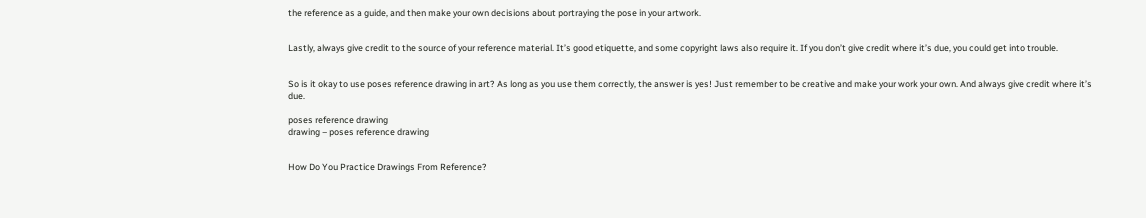the reference as a guide, and then make your own decisions about portraying the pose in your artwork.


Lastly, always give credit to the source of your reference material. It’s good etiquette, and some copyright laws also require it. If you don’t give credit where it’s due, you could get into trouble.


So is it okay to use poses reference drawing in art? As long as you use them correctly, the answer is yes! Just remember to be creative and make your work your own. And always give credit where it’s due.

poses reference drawing
drawing – poses reference drawing


How Do You Practice Drawings From Reference?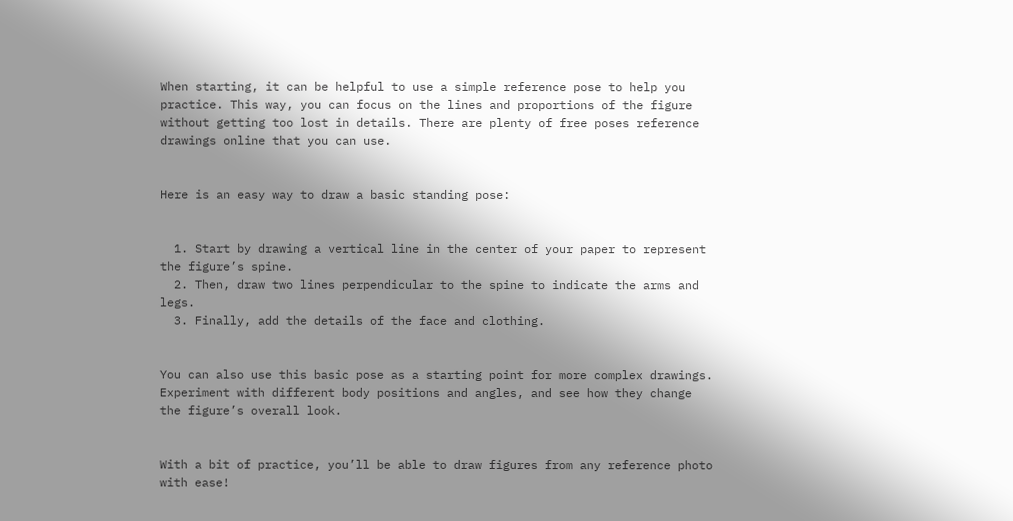When starting, it can be helpful to use a simple reference pose to help you practice. This way, you can focus on the lines and proportions of the figure without getting too lost in details. There are plenty of free poses reference drawings online that you can use.


Here is an easy way to draw a basic standing pose:


  1. Start by drawing a vertical line in the center of your paper to represent the figure’s spine.
  2. Then, draw two lines perpendicular to the spine to indicate the arms and legs.
  3. Finally, add the details of the face and clothing.


You can also use this basic pose as a starting point for more complex drawings. Experiment with different body positions and angles, and see how they change the figure’s overall look.


With a bit of practice, you’ll be able to draw figures from any reference photo with ease!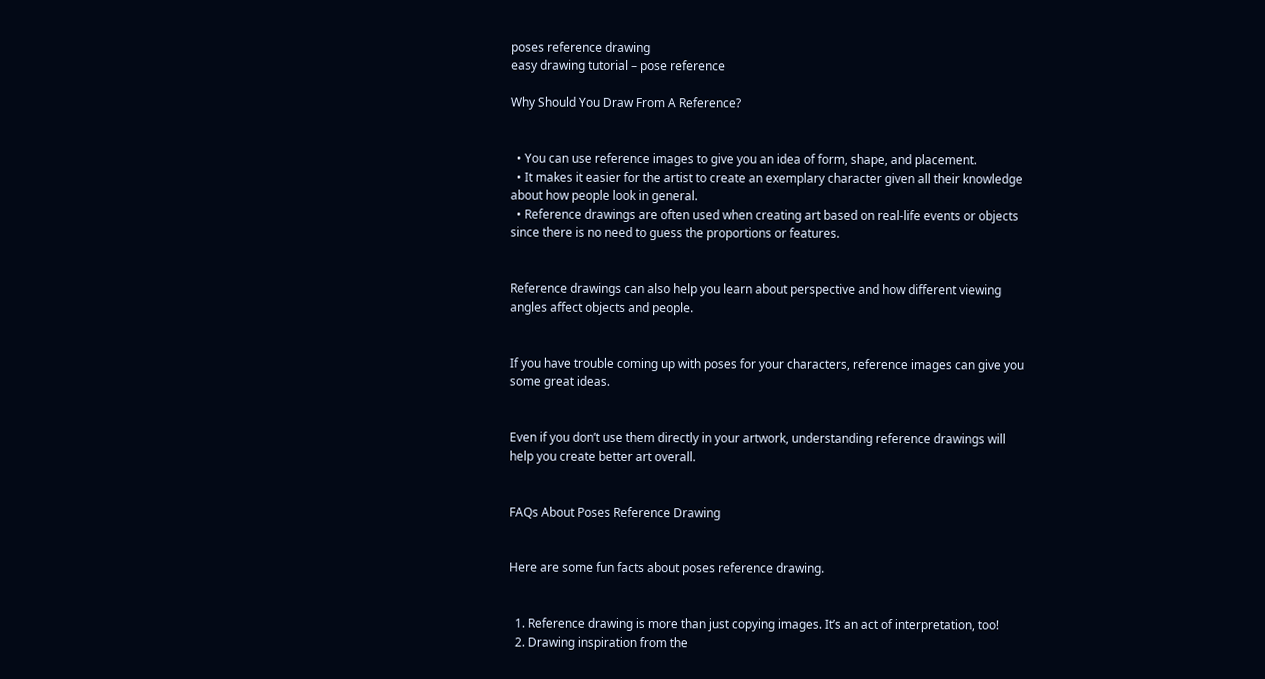poses reference drawing
easy drawing tutorial – pose reference

Why Should You Draw From A Reference?


  • You can use reference images to give you an idea of form, shape, and placement.
  • It makes it easier for the artist to create an exemplary character given all their knowledge about how people look in general.
  • Reference drawings are often used when creating art based on real-life events or objects since there is no need to guess the proportions or features.


Reference drawings can also help you learn about perspective and how different viewing angles affect objects and people.


If you have trouble coming up with poses for your characters, reference images can give you some great ideas.


Even if you don’t use them directly in your artwork, understanding reference drawings will help you create better art overall.


FAQs About Poses Reference Drawing


Here are some fun facts about poses reference drawing.


  1. Reference drawing is more than just copying images. It’s an act of interpretation, too!
  2. Drawing inspiration from the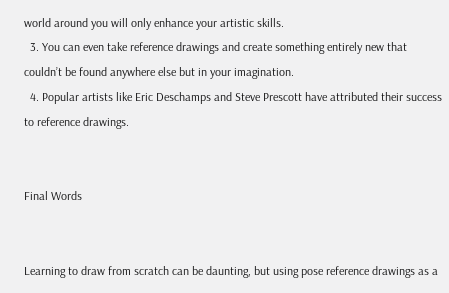world around you will only enhance your artistic skills.
  3. You can even take reference drawings and create something entirely new that couldn’t be found anywhere else but in your imagination.
  4. Popular artists like Eric Deschamps and Steve Prescott have attributed their success to reference drawings.


Final Words


Learning to draw from scratch can be daunting, but using pose reference drawings as a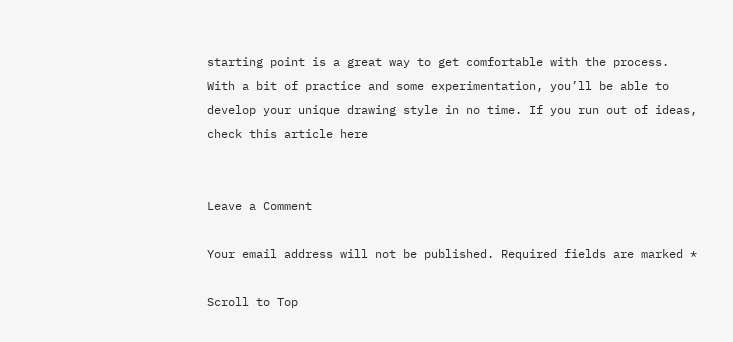starting point is a great way to get comfortable with the process. With a bit of practice and some experimentation, you’ll be able to develop your unique drawing style in no time. If you run out of ideas, check this article here


Leave a Comment

Your email address will not be published. Required fields are marked *

Scroll to Top